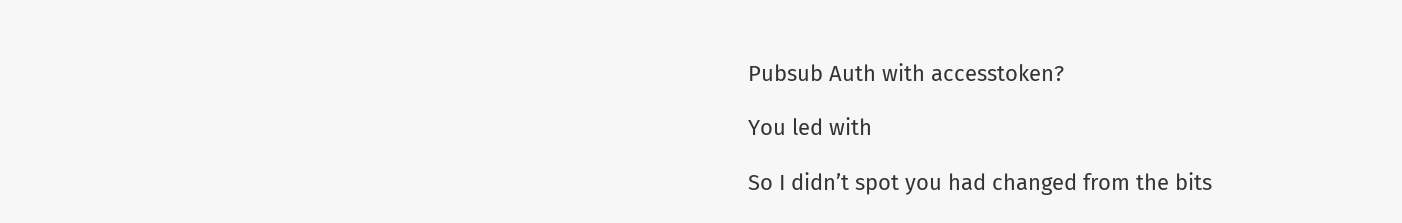Pubsub Auth with accesstoken?

You led with

So I didn’t spot you had changed from the bits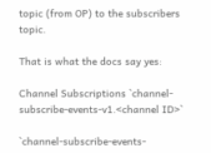topic (from OP) to the subscribers topic.

That is what the docs say yes:

Channel Subscriptions `channel-subscribe-events-v1.<channel ID>`

`channel-subscribe-events-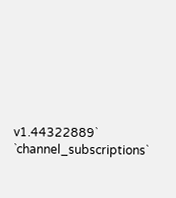v1.44322889` `channel_subscriptions`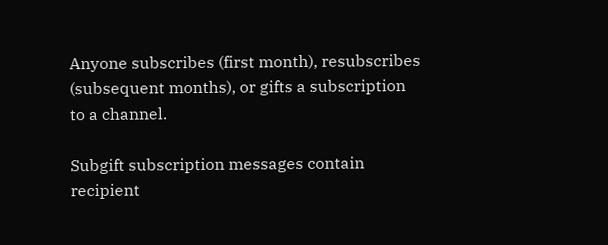Anyone subscribes (first month), resubscribes (subsequent months), or gifts a subscription to a channel.

Subgift subscription messages contain recipient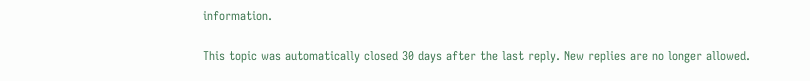information.

This topic was automatically closed 30 days after the last reply. New replies are no longer allowed.